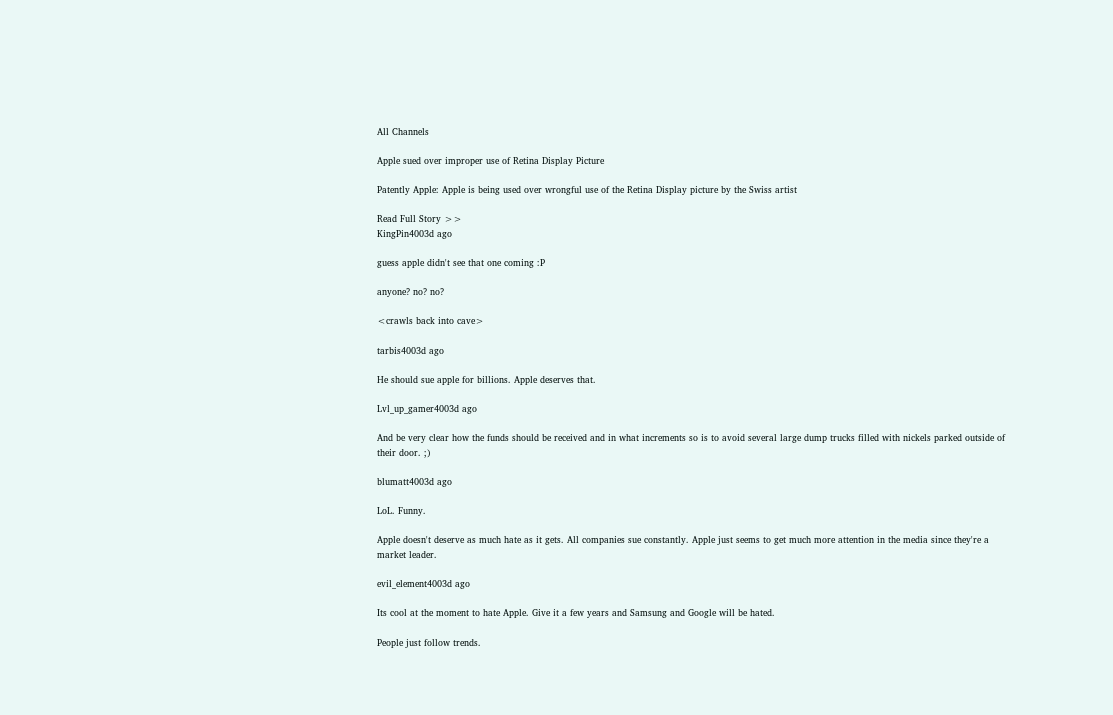All Channels

Apple sued over improper use of Retina Display Picture

Patently Apple: Apple is being used over wrongful use of the Retina Display picture by the Swiss artist

Read Full Story >>
KingPin4003d ago

guess apple didn't see that one coming :P

anyone? no? no?

<crawls back into cave>

tarbis4003d ago

He should sue apple for billions. Apple deserves that.

Lvl_up_gamer4003d ago

And be very clear how the funds should be received and in what increments so is to avoid several large dump trucks filled with nickels parked outside of their door. ;)

blumatt4003d ago

LoL. Funny.

Apple doesn't deserve as much hate as it gets. All companies sue constantly. Apple just seems to get much more attention in the media since they're a market leader.

evil_element4003d ago

Its cool at the moment to hate Apple. Give it a few years and Samsung and Google will be hated.

People just follow trends.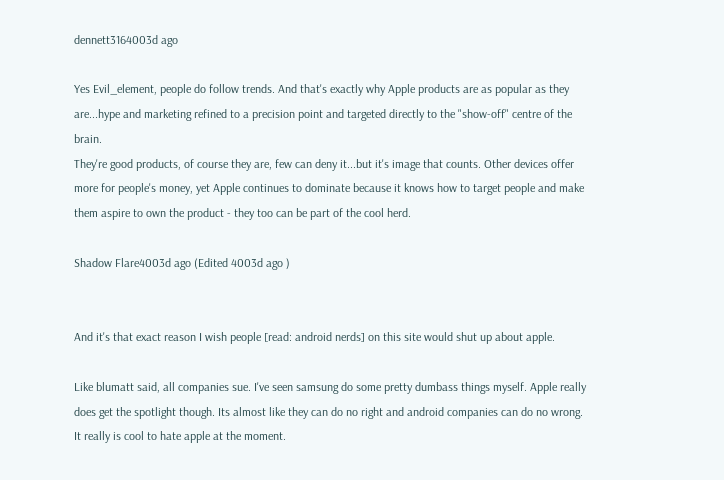dennett3164003d ago

Yes Evil_element, people do follow trends. And that's exactly why Apple products are as popular as they are...hype and marketing refined to a precision point and targeted directly to the "show-off" centre of the brain.
They're good products, of course they are, few can deny it...but it's image that counts. Other devices offer more for people's money, yet Apple continues to dominate because it knows how to target people and make them aspire to own the product - they too can be part of the cool herd.

Shadow Flare4003d ago (Edited 4003d ago )


And it's that exact reason I wish people [read: android nerds] on this site would shut up about apple.

Like blumatt said, all companies sue. I've seen samsung do some pretty dumbass things myself. Apple really does get the spotlight though. Its almost like they can do no right and android companies can do no wrong. It really is cool to hate apple at the moment.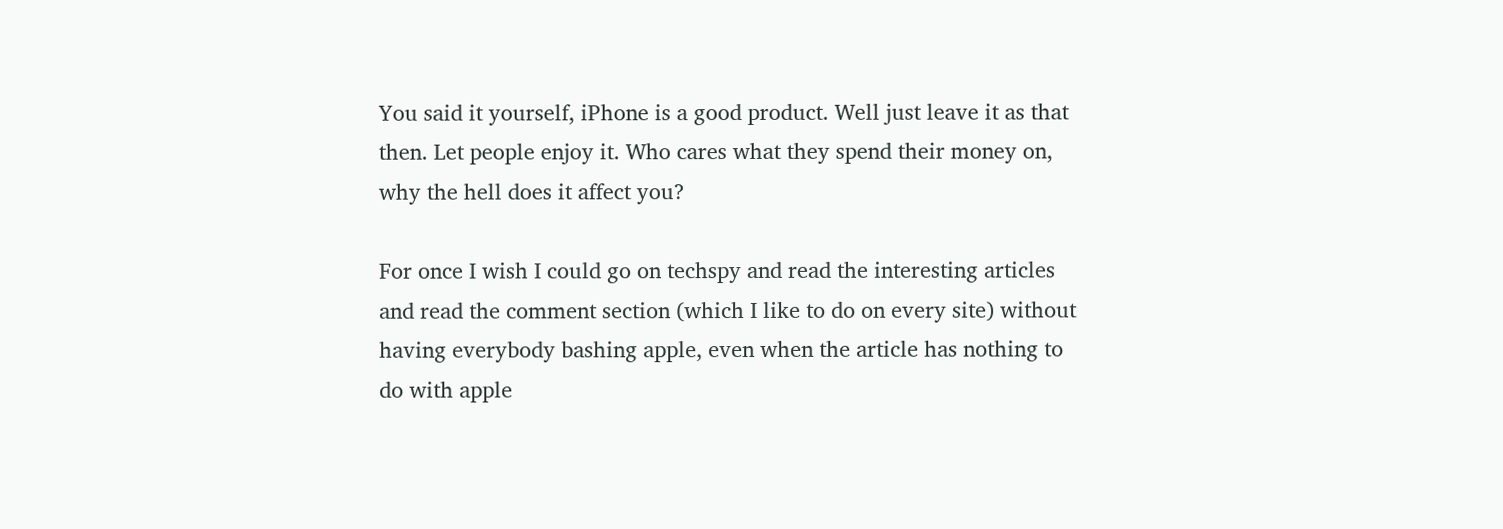You said it yourself, iPhone is a good product. Well just leave it as that then. Let people enjoy it. Who cares what they spend their money on, why the hell does it affect you?

For once I wish I could go on techspy and read the interesting articles and read the comment section (which I like to do on every site) without having everybody bashing apple, even when the article has nothing to do with apple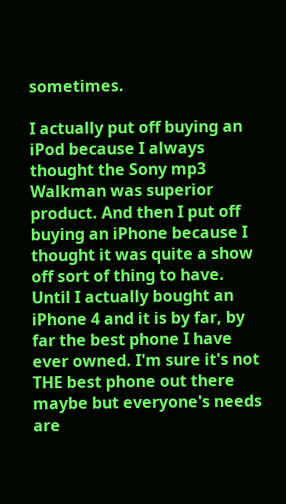sometimes.

I actually put off buying an iPod because I always thought the Sony mp3 Walkman was superior product. And then I put off buying an iPhone because I thought it was quite a show off sort of thing to have. Until I actually bought an iPhone 4 and it is by far, by far the best phone I have ever owned. I'm sure it's not THE best phone out there maybe but everyone's needs are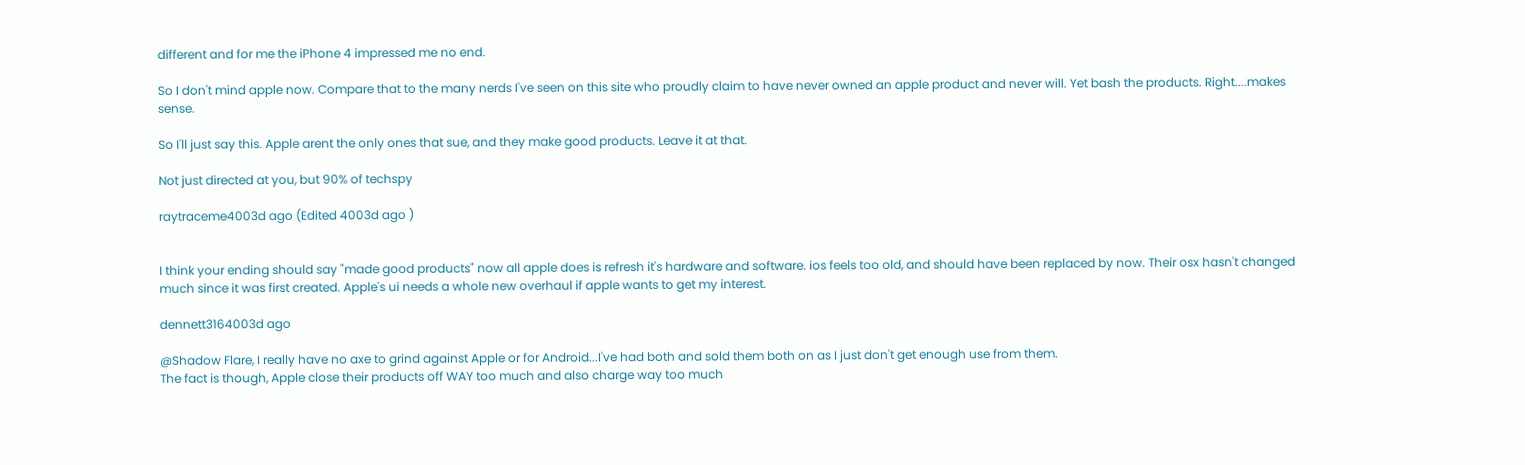different and for me the iPhone 4 impressed me no end.

So I don't mind apple now. Compare that to the many nerds I've seen on this site who proudly claim to have never owned an apple product and never will. Yet bash the products. Right....makes sense.

So I'll just say this. Apple arent the only ones that sue, and they make good products. Leave it at that.

Not just directed at you, but 90% of techspy

raytraceme4003d ago (Edited 4003d ago )


I think your ending should say "made good products" now all apple does is refresh it's hardware and software. ios feels too old, and should have been replaced by now. Their osx hasn't changed much since it was first created. Apple's ui needs a whole new overhaul if apple wants to get my interest.

dennett3164003d ago

@Shadow Flare, I really have no axe to grind against Apple or for Android...I've had both and sold them both on as I just don't get enough use from them.
The fact is though, Apple close their products off WAY too much and also charge way too much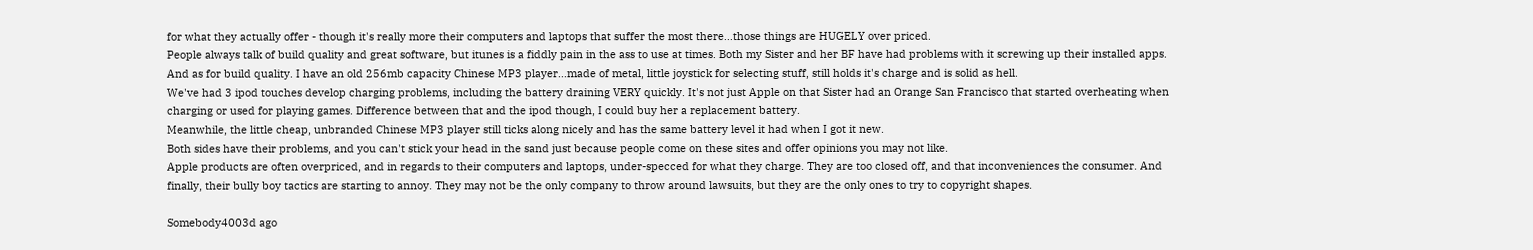for what they actually offer - though it's really more their computers and laptops that suffer the most there...those things are HUGELY over priced.
People always talk of build quality and great software, but itunes is a fiddly pain in the ass to use at times. Both my Sister and her BF have had problems with it screwing up their installed apps. And as for build quality. I have an old 256mb capacity Chinese MP3 player...made of metal, little joystick for selecting stuff, still holds it's charge and is solid as hell.
We've had 3 ipod touches develop charging problems, including the battery draining VERY quickly. It's not just Apple on that Sister had an Orange San Francisco that started overheating when charging or used for playing games. Difference between that and the ipod though, I could buy her a replacement battery.
Meanwhile, the little cheap, unbranded Chinese MP3 player still ticks along nicely and has the same battery level it had when I got it new.
Both sides have their problems, and you can't stick your head in the sand just because people come on these sites and offer opinions you may not like.
Apple products are often overpriced, and in regards to their computers and laptops, under-specced for what they charge. They are too closed off, and that inconveniences the consumer. And finally, their bully boy tactics are starting to annoy. They may not be the only company to throw around lawsuits, but they are the only ones to try to copyright shapes.

Somebody4003d ago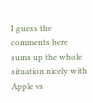I guess the comments here sums up the whole situation nicely with Apple vs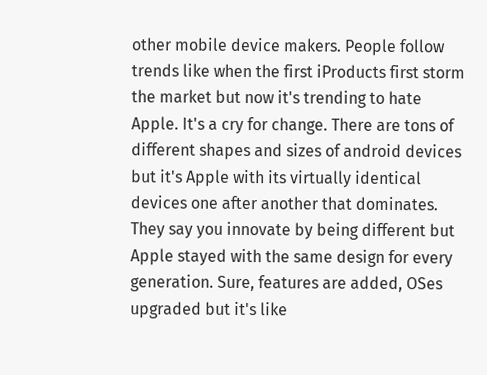other mobile device makers. People follow trends like when the first iProducts first storm the market but now it's trending to hate Apple. It's a cry for change. There are tons of different shapes and sizes of android devices but it's Apple with its virtually identical devices one after another that dominates. They say you innovate by being different but Apple stayed with the same design for every generation. Sure, features are added, OSes upgraded but it's like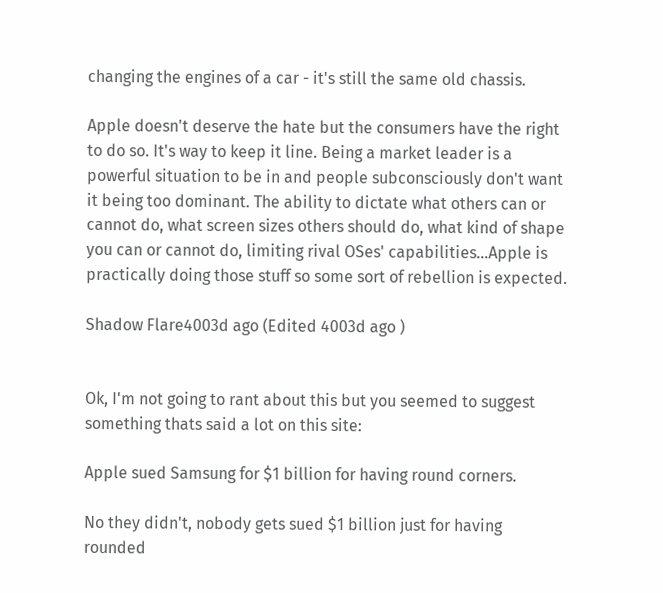changing the engines of a car - it's still the same old chassis.

Apple doesn't deserve the hate but the consumers have the right to do so. It's way to keep it line. Being a market leader is a powerful situation to be in and people subconsciously don't want it being too dominant. The ability to dictate what others can or cannot do, what screen sizes others should do, what kind of shape you can or cannot do, limiting rival OSes' capabilities...Apple is practically doing those stuff so some sort of rebellion is expected.

Shadow Flare4003d ago (Edited 4003d ago )


Ok, I'm not going to rant about this but you seemed to suggest something thats said a lot on this site:

Apple sued Samsung for $1 billion for having round corners.

No they didn't, nobody gets sued $1 billion just for having rounded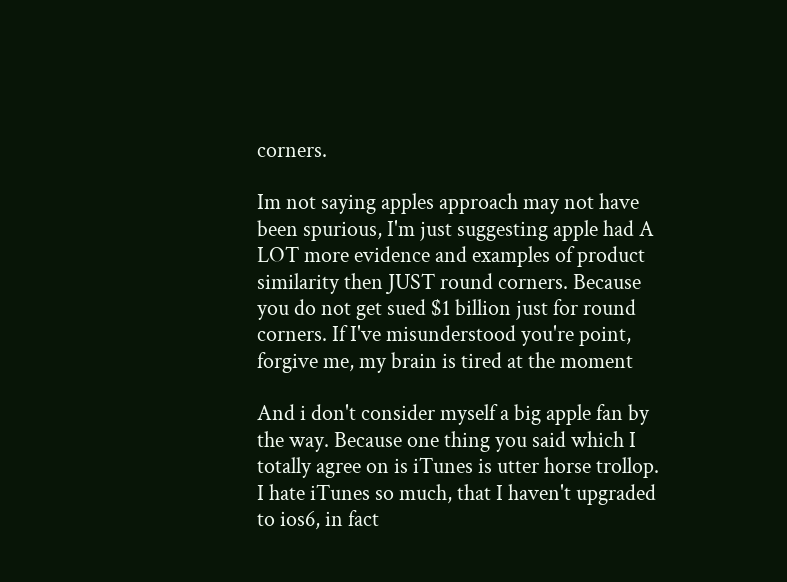corners.

Im not saying apples approach may not have been spurious, I'm just suggesting apple had A LOT more evidence and examples of product similarity then JUST round corners. Because you do not get sued $1 billion just for round corners. If I've misunderstood you're point, forgive me, my brain is tired at the moment

And i don't consider myself a big apple fan by the way. Because one thing you said which I totally agree on is iTunes is utter horse trollop. I hate iTunes so much, that I haven't upgraded to ios6, in fact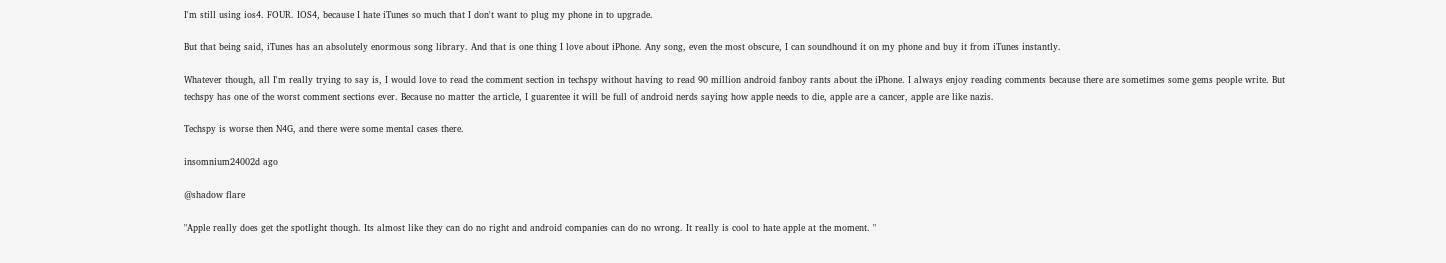I'm still using ios4. FOUR. IOS4, because I hate iTunes so much that I don't want to plug my phone in to upgrade.

But that being said, iTunes has an absolutely enormous song library. And that is one thing I love about iPhone. Any song, even the most obscure, I can soundhound it on my phone and buy it from iTunes instantly.

Whatever though, all I'm really trying to say is, I would love to read the comment section in techspy without having to read 90 million android fanboy rants about the iPhone. I always enjoy reading comments because there are sometimes some gems people write. But techspy has one of the worst comment sections ever. Because no matter the article, I guarentee it will be full of android nerds saying how apple needs to die, apple are a cancer, apple are like nazis.

Techspy is worse then N4G, and there were some mental cases there.

insomnium24002d ago

@shadow flare

"Apple really does get the spotlight though. Its almost like they can do no right and android companies can do no wrong. It really is cool to hate apple at the moment. "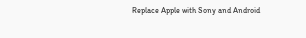Replace Apple with Sony and Android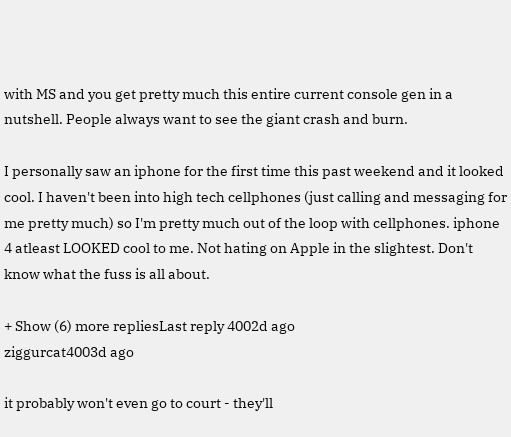with MS and you get pretty much this entire current console gen in a nutshell. People always want to see the giant crash and burn.

I personally saw an iphone for the first time this past weekend and it looked cool. I haven't been into high tech cellphones (just calling and messaging for me pretty much) so I'm pretty much out of the loop with cellphones. iphone 4 atleast LOOKED cool to me. Not hating on Apple in the slightest. Don't know what the fuss is all about.

+ Show (6) more repliesLast reply 4002d ago
ziggurcat4003d ago

it probably won't even go to court - they'll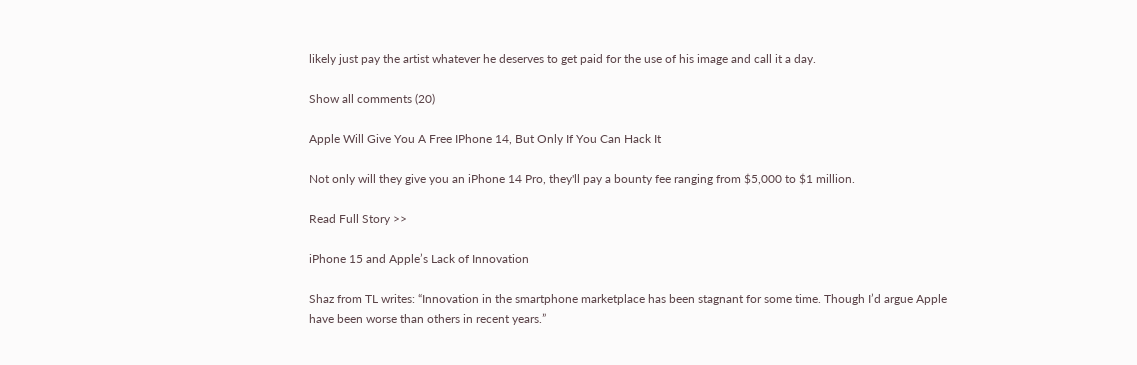likely just pay the artist whatever he deserves to get paid for the use of his image and call it a day.

Show all comments (20)

Apple Will Give You A Free IPhone 14, But Only If You Can Hack It

Not only will they give you an iPhone 14 Pro, they'll pay a bounty fee ranging from $5,000 to $1 million.

Read Full Story >>

iPhone 15 and Apple’s Lack of Innovation

Shaz from TL writes: “Innovation in the smartphone marketplace has been stagnant for some time. Though I’d argue Apple have been worse than others in recent years.”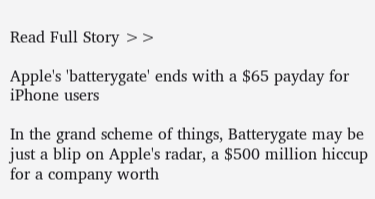Read Full Story >>

Apple's 'batterygate' ends with a $65 payday for iPhone users

In the grand scheme of things, Batterygate may be just a blip on Apple's radar, a $500 million hiccup for a company worth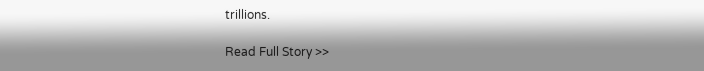trillions.

Read Full Story >>